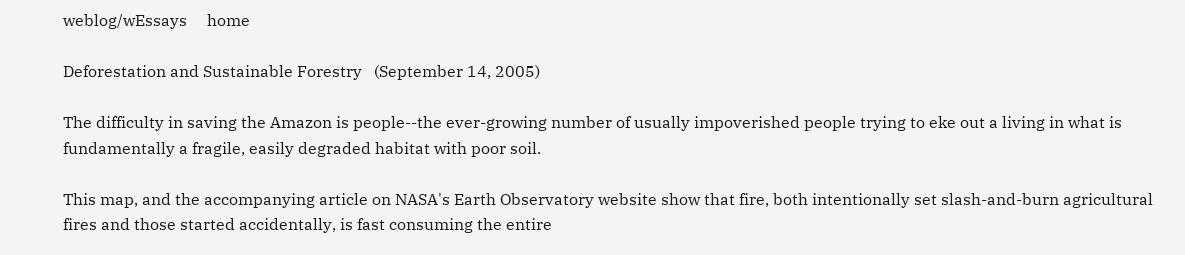weblog/wEssays     home

Deforestation and Sustainable Forestry   (September 14, 2005)

The difficulty in saving the Amazon is people--the ever-growing number of usually impoverished people trying to eke out a living in what is fundamentally a fragile, easily degraded habitat with poor soil.

This map, and the accompanying article on NASA's Earth Observatory website show that fire, both intentionally set slash-and-burn agricultural fires and those started accidentally, is fast consuming the entire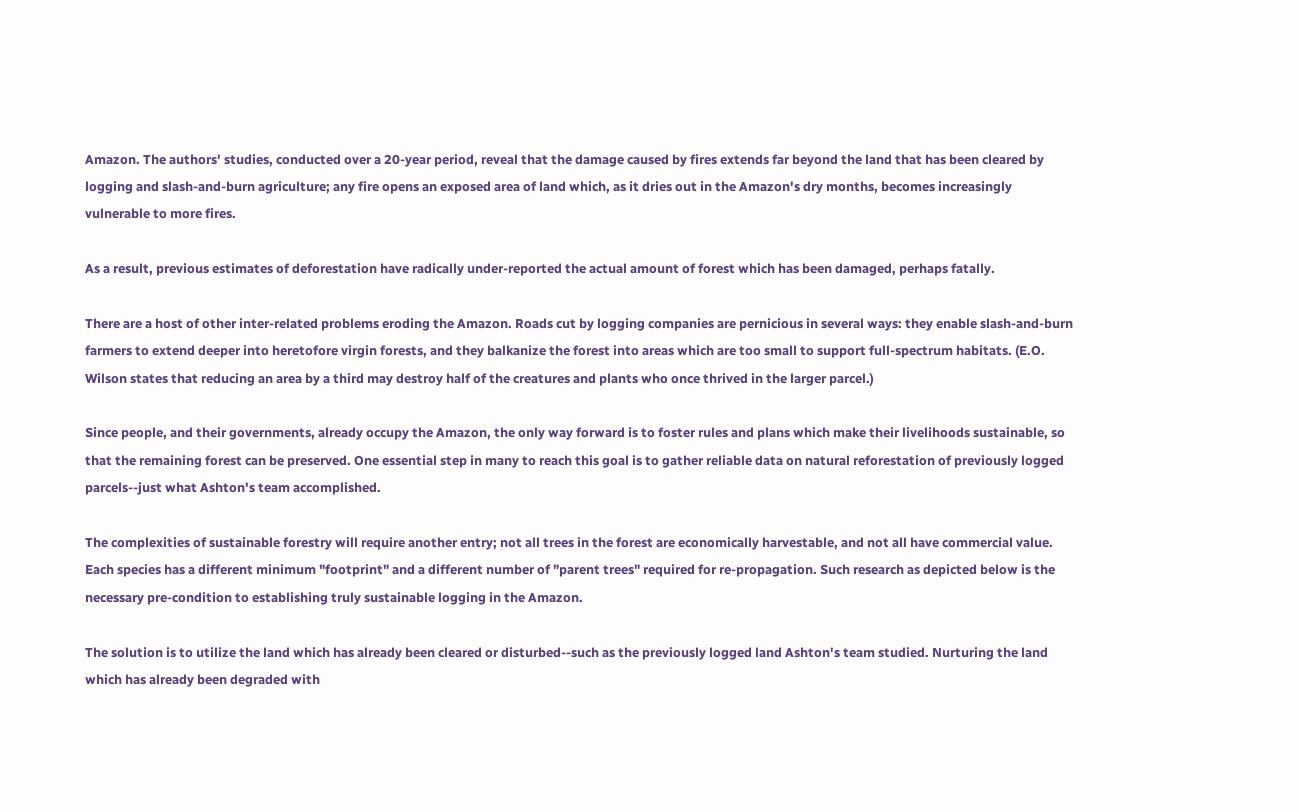Amazon. The authors' studies, conducted over a 20-year period, reveal that the damage caused by fires extends far beyond the land that has been cleared by logging and slash-and-burn agriculture; any fire opens an exposed area of land which, as it dries out in the Amazon's dry months, becomes increasingly vulnerable to more fires.

As a result, previous estimates of deforestation have radically under-reported the actual amount of forest which has been damaged, perhaps fatally.

There are a host of other inter-related problems eroding the Amazon. Roads cut by logging companies are pernicious in several ways: they enable slash-and-burn farmers to extend deeper into heretofore virgin forests, and they balkanize the forest into areas which are too small to support full-spectrum habitats. (E.O. Wilson states that reducing an area by a third may destroy half of the creatures and plants who once thrived in the larger parcel.)

Since people, and their governments, already occupy the Amazon, the only way forward is to foster rules and plans which make their livelihoods sustainable, so that the remaining forest can be preserved. One essential step in many to reach this goal is to gather reliable data on natural reforestation of previously logged parcels--just what Ashton's team accomplished.

The complexities of sustainable forestry will require another entry; not all trees in the forest are economically harvestable, and not all have commercial value. Each species has a different minimum "footprint" and a different number of "parent trees" required for re-propagation. Such research as depicted below is the necessary pre-condition to establishing truly sustainable logging in the Amazon.

The solution is to utilize the land which has already been cleared or disturbed--such as the previously logged land Ashton's team studied. Nurturing the land which has already been degraded with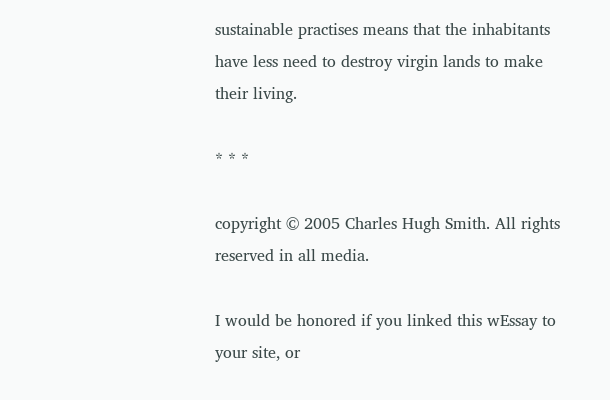sustainable practises means that the inhabitants have less need to destroy virgin lands to make their living.

* * *

copyright © 2005 Charles Hugh Smith. All rights reserved in all media.

I would be honored if you linked this wEssay to your site, or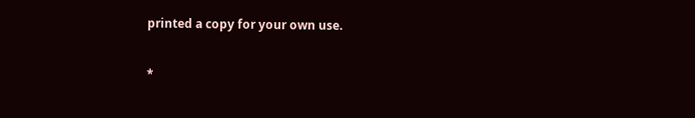printed a copy for your own use.

*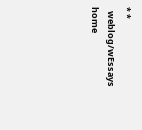* *
  weblog/wEssays     home